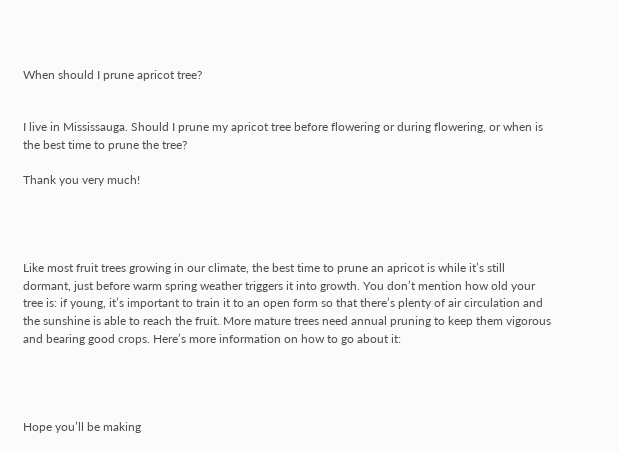When should I prune apricot tree?


I live in Mississauga. Should I prune my apricot tree before flowering or during flowering, or when is the best time to prune the tree?

Thank you very much!




Like most fruit trees growing in our climate, the best time to prune an apricot is while it’s still dormant, just before warm spring weather triggers it into growth. You don’t mention how old your tree is: if young, it’s important to train it to an open form so that there’s plenty of air circulation and the sunshine is able to reach the fruit. More mature trees need annual pruning to keep them vigorous and bearing good crops. Here’s more information on how to go about it:




Hope you’ll be making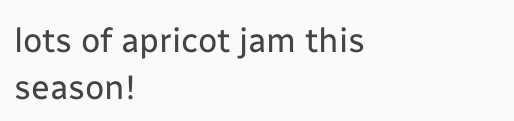lots of apricot jam this season!